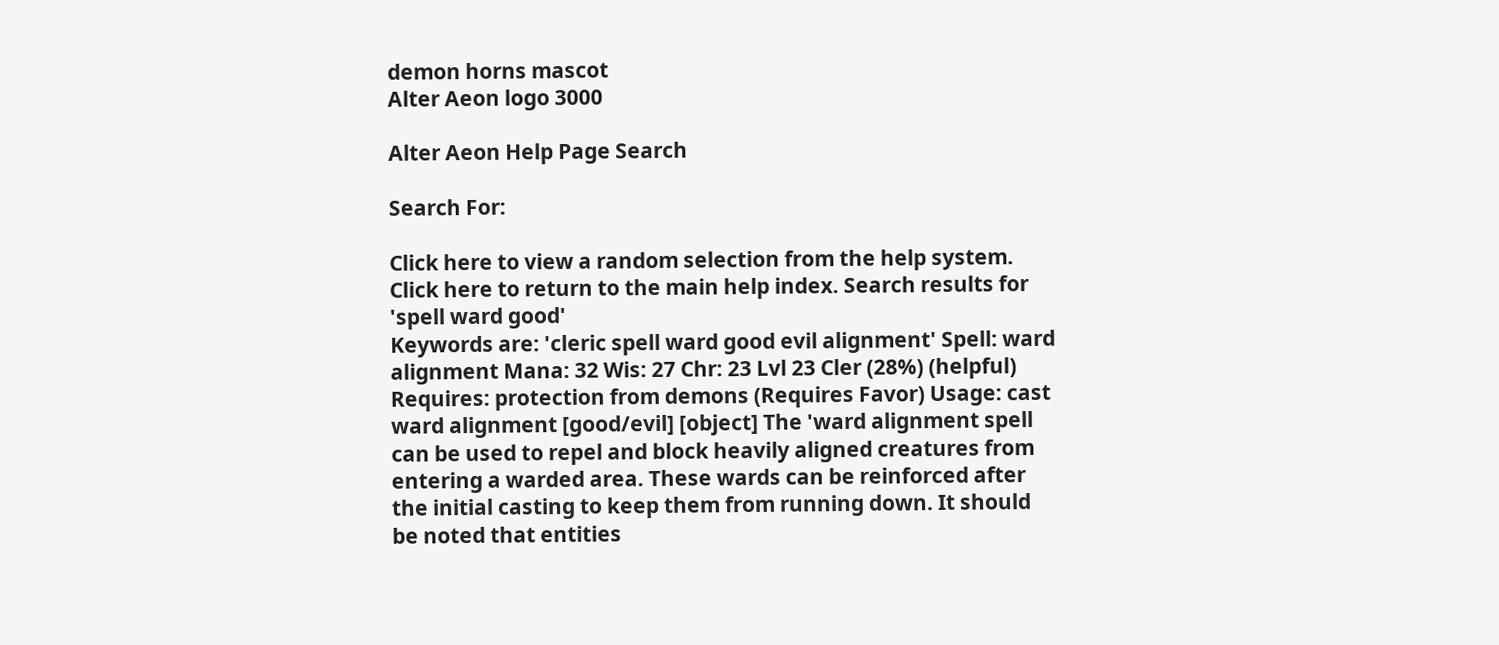demon horns mascot
Alter Aeon logo 3000

Alter Aeon Help Page Search

Search For:

Click here to view a random selection from the help system. Click here to return to the main help index. Search results for 'spell ward good'
Keywords are: 'cleric spell ward good evil alignment' Spell: ward alignment Mana: 32 Wis: 27 Chr: 23 Lvl 23 Cler (28%) (helpful) Requires: protection from demons (Requires Favor) Usage: cast ward alignment [good/evil] [object] The 'ward alignment spell can be used to repel and block heavily aligned creatures from entering a warded area. These wards can be reinforced after the initial casting to keep them from running down. It should be noted that entities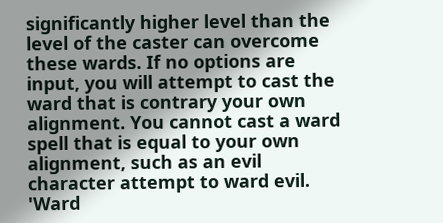significantly higher level than the level of the caster can overcome these wards. If no options are input, you will attempt to cast the ward that is contrary your own alignment. You cannot cast a ward spell that is equal to your own alignment, such as an evil character attempt to ward evil. 'Ward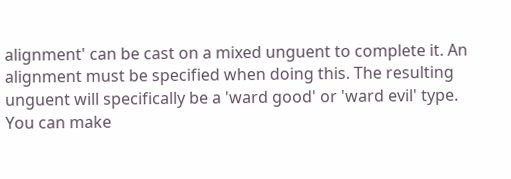alignment' can be cast on a mixed unguent to complete it. An alignment must be specified when doing this. The resulting unguent will specifically be a 'ward good' or 'ward evil' type. You can make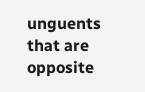unguents that are opposite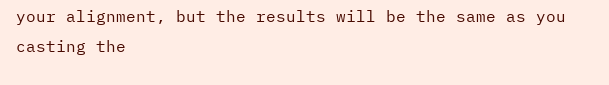your alignment, but the results will be the same as you casting the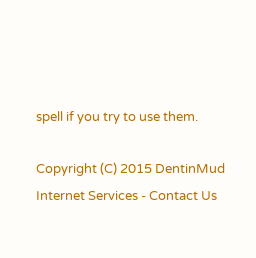spell if you try to use them.

Copyright (C) 2015 DentinMud Internet Services - Contact Us